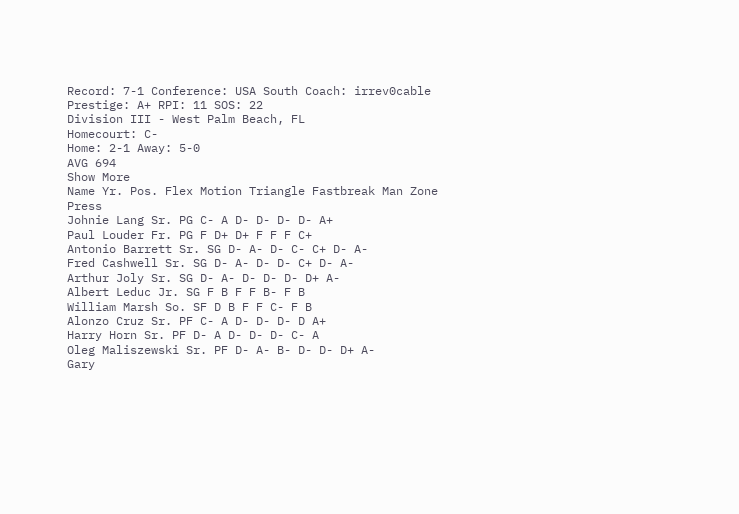Record: 7-1 Conference: USA South Coach: irrev0cable Prestige: A+ RPI: 11 SOS: 22
Division III - West Palm Beach, FL
Homecourt: C-
Home: 2-1 Away: 5-0
AVG 694
Show More
Name Yr. Pos. Flex Motion Triangle Fastbreak Man Zone Press
Johnie Lang Sr. PG C- A D- D- D- D- A+
Paul Louder Fr. PG F D+ D+ F F F C+
Antonio Barrett Sr. SG D- A- D- C- C+ D- A-
Fred Cashwell Sr. SG D- A- D- D- C+ D- A-
Arthur Joly Sr. SG D- A- D- D- D- D+ A-
Albert Leduc Jr. SG F B F F B- F B
William Marsh So. SF D B F F C- F B
Alonzo Cruz Sr. PF C- A D- D- D- D A+
Harry Horn Sr. PF D- A D- D- D- C- A
Oleg Maliszewski Sr. PF D- A- B- D- D- D+ A-
Gary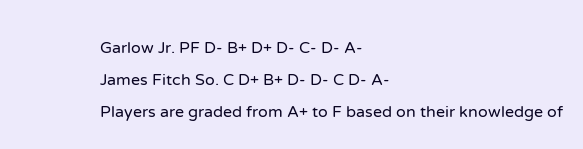Garlow Jr. PF D- B+ D+ D- C- D- A-
James Fitch So. C D+ B+ D- D- C D- A-
Players are graded from A+ to F based on their knowledge of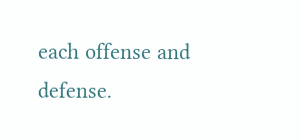each offense and defense.